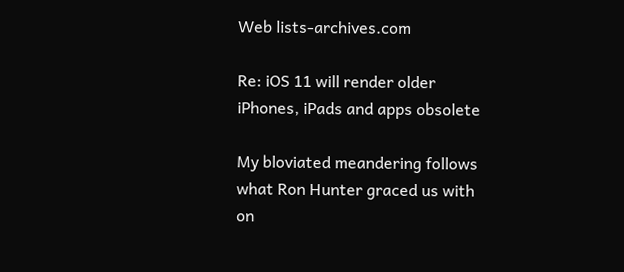Web lists-archives.com

Re: iOS 11 will render older iPhones, iPads and apps obsolete

My bloviated meandering follows what Ron Hunter graced us with on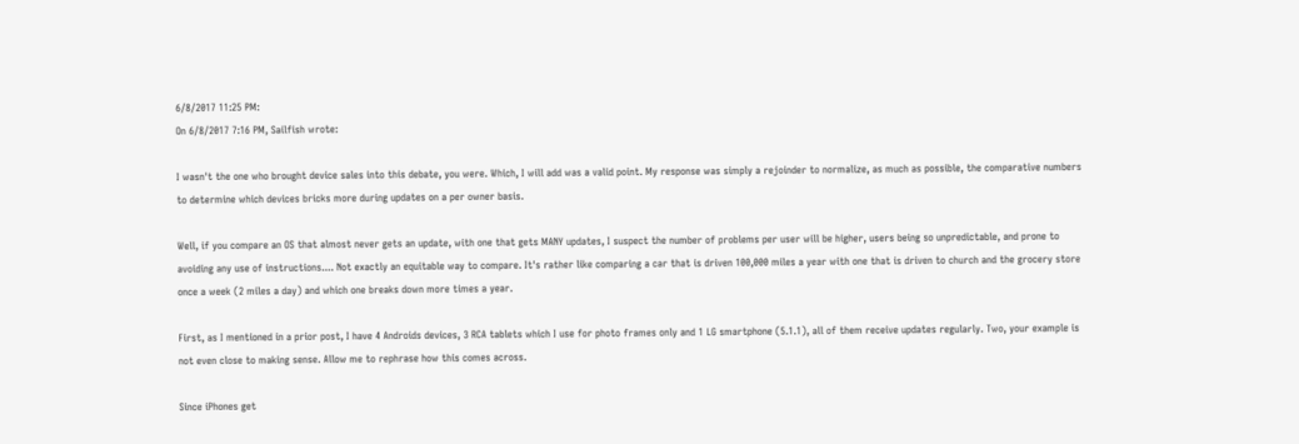6/8/2017 11:25 PM:
On 6/8/2017 7:16 PM, Sailfish wrote:

I wasn't the one who brought device sales into this debate, you were. Which, I will add was a valid point. My response was simply a rejoinder to normalize, as much as possible, the comparative numbers to determine which devices bricks more during updates on a per owner basis.

Well, if you compare an OS that almost never gets an update, with one that gets MANY updates, I suspect the number of problems per user will be higher, users being so unpredictable, and prone to avoiding any use of instructions.... Not exactly an equitable way to compare. It's rather like comparing a car that is driven 100,000 miles a year with one that is driven to church and the grocery store once a week (2 miles a day) and which one breaks down more times a year.

First, as I mentioned in a prior post, I have 4 Androids devices, 3 RCA tablets which I use for photo frames only and 1 LG smartphone (5.1.1), all of them receive updates regularly. Two, your example is not even close to making sense. Allow me to rephrase how this comes across.

Since iPhones get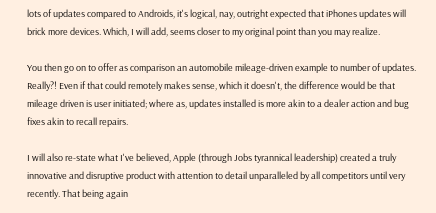lots of updates compared to Androids, it's logical, nay, outright expected that iPhones updates will brick more devices. Which, I will add, seems closer to my original point than you may realize.

You then go on to offer as comparison an automobile mileage-driven example to number of updates. Really?! Even if that could remotely makes sense, which it doesn't, the difference would be that mileage driven is user initiated; where as, updates installed is more akin to a dealer action and bug fixes akin to recall repairs.

I will also re-state what I've believed, Apple (through Jobs tyrannical leadership) created a truly innovative and disruptive product with attention to detail unparalleled by all competitors until very recently. That being again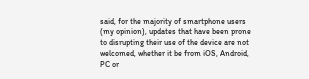said, for the majority of smartphone users (my opinion), updates that have been prone to disrupting their use of the device are not welcomed, whether it be from iOS, Android, PC or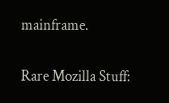mainframe.

Rare Mozilla Stuff: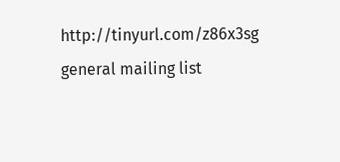http://tinyurl.com/z86x3sg
general mailing list